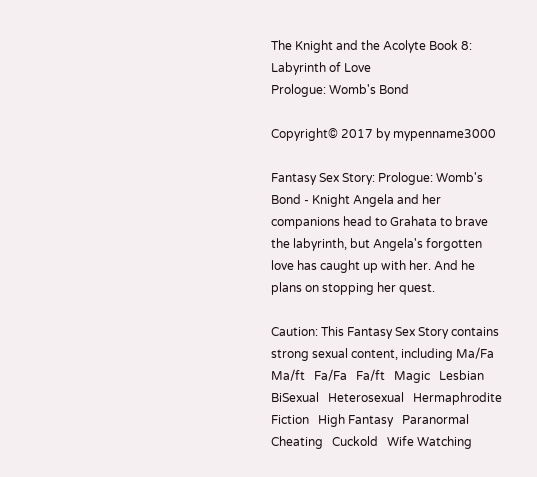The Knight and the Acolyte Book 8: Labyrinth of Love
Prologue: Womb's Bond

Copyright© 2017 by mypenname3000

Fantasy Sex Story: Prologue: Womb's Bond - Knight Angela and her companions head to Grahata to brave the labyrinth, but Angela's forgotten love has caught up with her. And he plans on stopping her quest.

Caution: This Fantasy Sex Story contains strong sexual content, including Ma/Fa   Ma/ft   Fa/Fa   Fa/ft   Magic   Lesbian   BiSexual   Heterosexual   Hermaphrodite   Fiction   High Fantasy   Paranormal   Cheating   Cuckold   Wife Watching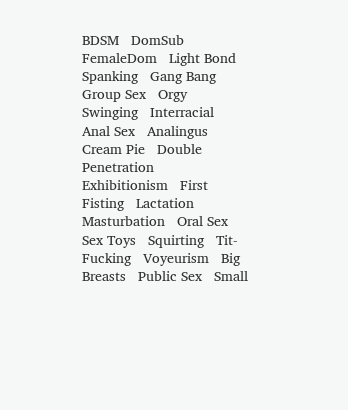BDSM   DomSub   FemaleDom   Light Bond   Spanking   Gang Bang   Group Sex   Orgy   Swinging   Interracial   Anal Sex   Analingus   Cream Pie   Double Penetration   Exhibitionism   First   Fisting   Lactation   Masturbation   Oral Sex   Sex Toys   Squirting   Tit-Fucking   Voyeurism   Big Breasts   Public Sex   Small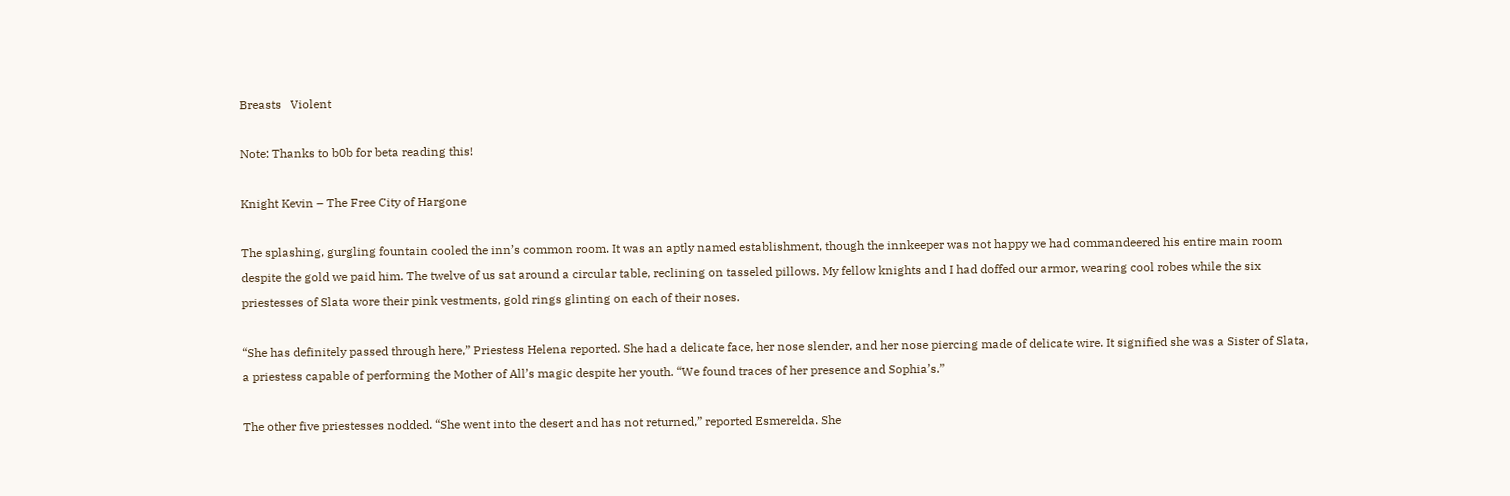Breasts   Violent

Note: Thanks to b0b for beta reading this!

Knight Kevin – The Free City of Hargone

The splashing, gurgling fountain cooled the inn’s common room. It was an aptly named establishment, though the innkeeper was not happy we had commandeered his entire main room despite the gold we paid him. The twelve of us sat around a circular table, reclining on tasseled pillows. My fellow knights and I had doffed our armor, wearing cool robes while the six priestesses of Slata wore their pink vestments, gold rings glinting on each of their noses.

“She has definitely passed through here,” Priestess Helena reported. She had a delicate face, her nose slender, and her nose piercing made of delicate wire. It signified she was a Sister of Slata, a priestess capable of performing the Mother of All’s magic despite her youth. “We found traces of her presence and Sophia’s.”

The other five priestesses nodded. “She went into the desert and has not returned,” reported Esmerelda. She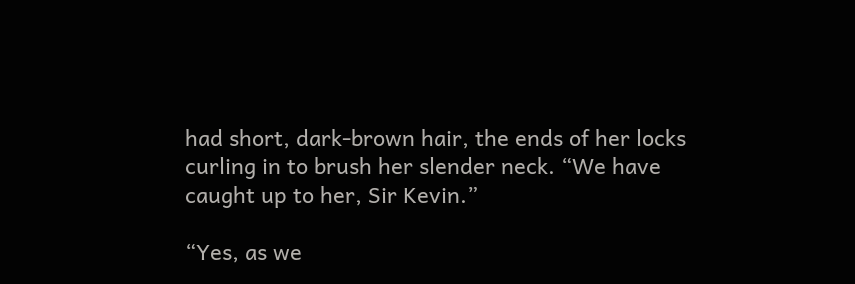had short, dark-brown hair, the ends of her locks curling in to brush her slender neck. “We have caught up to her, Sir Kevin.”

“Yes, as we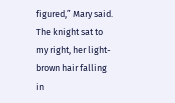figured,” Mary said. The knight sat to my right, her light-brown hair falling in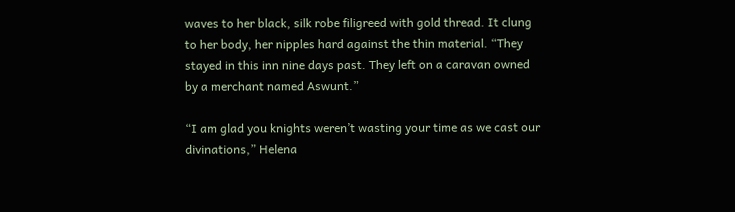waves to her black, silk robe filigreed with gold thread. It clung to her body, her nipples hard against the thin material. “They stayed in this inn nine days past. They left on a caravan owned by a merchant named Aswunt.”

“I am glad you knights weren’t wasting your time as we cast our divinations,” Helena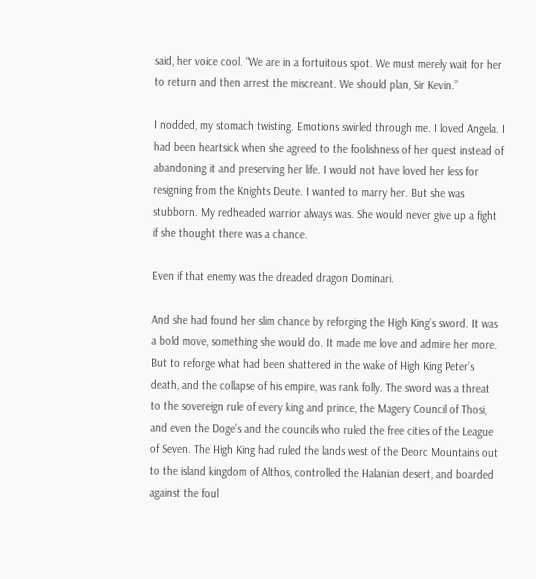said, her voice cool. “We are in a fortuitous spot. We must merely wait for her to return and then arrest the miscreant. We should plan, Sir Kevin.”

I nodded, my stomach twisting. Emotions swirled through me. I loved Angela. I had been heartsick when she agreed to the foolishness of her quest instead of abandoning it and preserving her life. I would not have loved her less for resigning from the Knights Deute. I wanted to marry her. But she was stubborn. My redheaded warrior always was. She would never give up a fight if she thought there was a chance.

Even if that enemy was the dreaded dragon Dominari.

And she had found her slim chance by reforging the High King’s sword. It was a bold move, something she would do. It made me love and admire her more. But to reforge what had been shattered in the wake of High King Peter’s death, and the collapse of his empire, was rank folly. The sword was a threat to the sovereign rule of every king and prince, the Magery Council of Thosi, and even the Doge’s and the councils who ruled the free cities of the League of Seven. The High King had ruled the lands west of the Deorc Mountains out to the island kingdom of Althos, controlled the Halanian desert, and boarded against the foul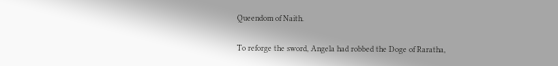Queendom of Naith.

To reforge the sword, Angela had robbed the Doge of Raratha,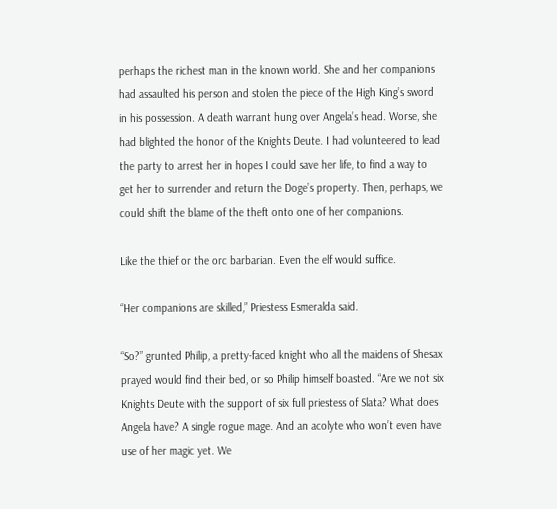perhaps the richest man in the known world. She and her companions had assaulted his person and stolen the piece of the High King’s sword in his possession. A death warrant hung over Angela’s head. Worse, she had blighted the honor of the Knights Deute. I had volunteered to lead the party to arrest her in hopes I could save her life, to find a way to get her to surrender and return the Doge’s property. Then, perhaps, we could shift the blame of the theft onto one of her companions.

Like the thief or the orc barbarian. Even the elf would suffice.

“Her companions are skilled,” Priestess Esmeralda said.

“So?” grunted Philip, a pretty-faced knight who all the maidens of Shesax prayed would find their bed, or so Philip himself boasted. “Are we not six Knights Deute with the support of six full priestess of Slata? What does Angela have? A single rogue mage. And an acolyte who won’t even have use of her magic yet. We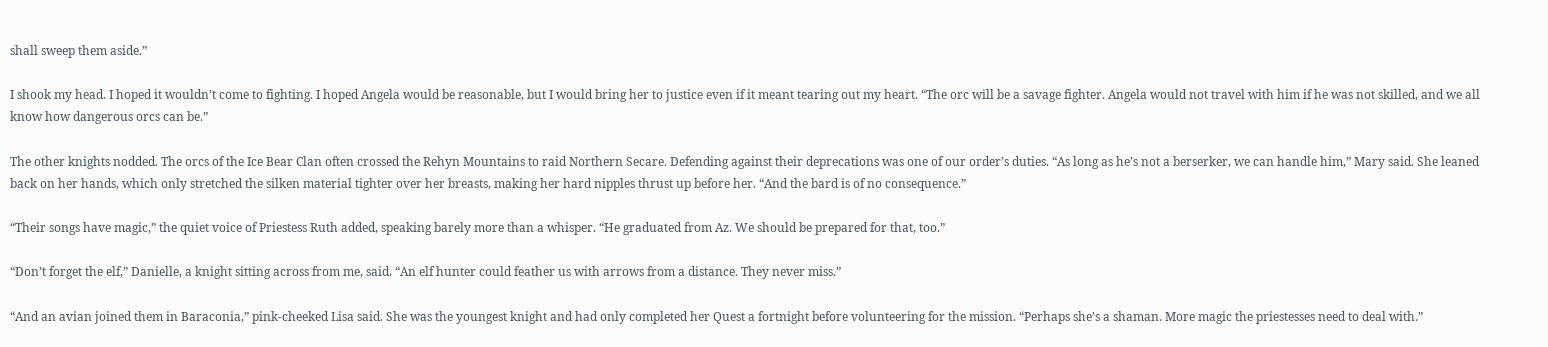shall sweep them aside.”

I shook my head. I hoped it wouldn’t come to fighting. I hoped Angela would be reasonable, but I would bring her to justice even if it meant tearing out my heart. “The orc will be a savage fighter. Angela would not travel with him if he was not skilled, and we all know how dangerous orcs can be.”

The other knights nodded. The orcs of the Ice Bear Clan often crossed the Rehyn Mountains to raid Northern Secare. Defending against their deprecations was one of our order’s duties. “As long as he’s not a berserker, we can handle him,” Mary said. She leaned back on her hands, which only stretched the silken material tighter over her breasts, making her hard nipples thrust up before her. “And the bard is of no consequence.”

“Their songs have magic,” the quiet voice of Priestess Ruth added, speaking barely more than a whisper. “He graduated from Az. We should be prepared for that, too.”

“Don’t forget the elf,” Danielle, a knight sitting across from me, said. “An elf hunter could feather us with arrows from a distance. They never miss.”

“And an avian joined them in Baraconia,” pink-cheeked Lisa said. She was the youngest knight and had only completed her Quest a fortnight before volunteering for the mission. “Perhaps she’s a shaman. More magic the priestesses need to deal with.”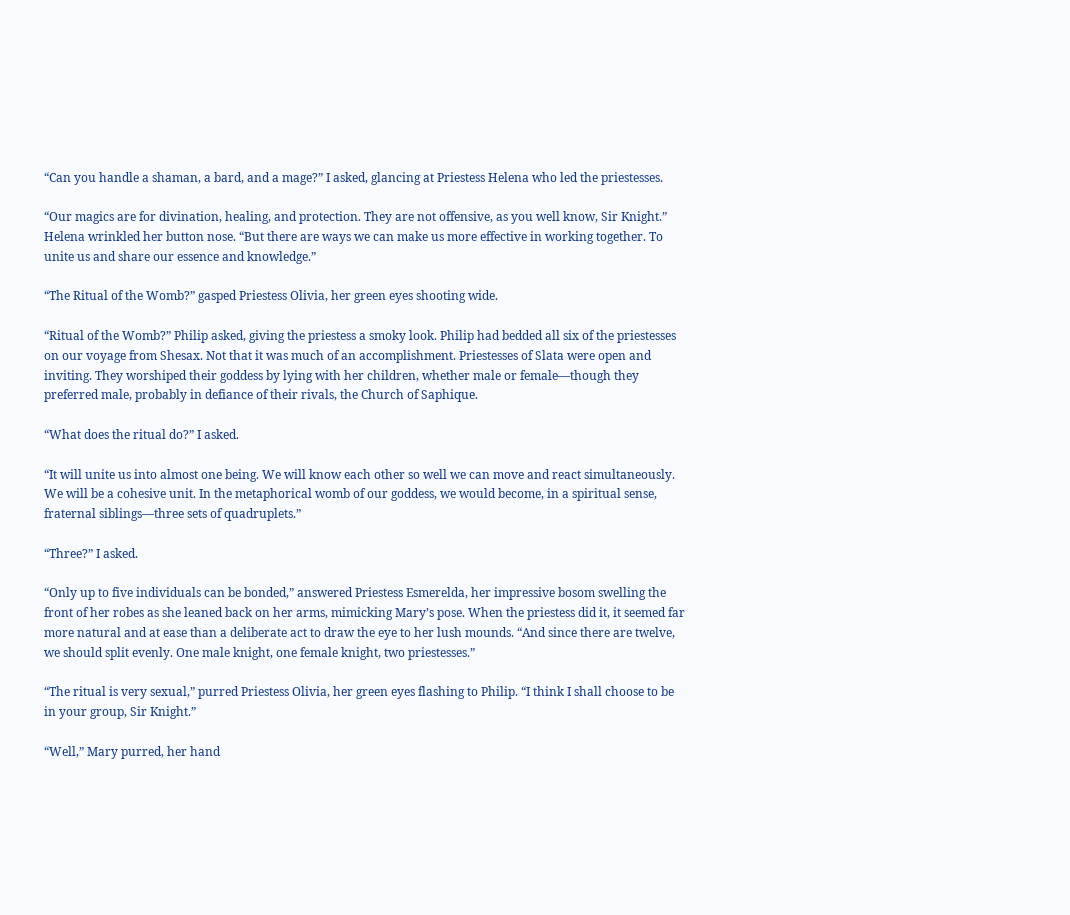“Can you handle a shaman, a bard, and a mage?” I asked, glancing at Priestess Helena who led the priestesses.

“Our magics are for divination, healing, and protection. They are not offensive, as you well know, Sir Knight.” Helena wrinkled her button nose. “But there are ways we can make us more effective in working together. To unite us and share our essence and knowledge.”

“The Ritual of the Womb?” gasped Priestess Olivia, her green eyes shooting wide.

“Ritual of the Womb?” Philip asked, giving the priestess a smoky look. Philip had bedded all six of the priestesses on our voyage from Shesax. Not that it was much of an accomplishment. Priestesses of Slata were open and inviting. They worshiped their goddess by lying with her children, whether male or female—though they preferred male, probably in defiance of their rivals, the Church of Saphique.

“What does the ritual do?” I asked.

“It will unite us into almost one being. We will know each other so well we can move and react simultaneously. We will be a cohesive unit. In the metaphorical womb of our goddess, we would become, in a spiritual sense, fraternal siblings—three sets of quadruplets.”

“Three?” I asked.

“Only up to five individuals can be bonded,” answered Priestess Esmerelda, her impressive bosom swelling the front of her robes as she leaned back on her arms, mimicking Mary’s pose. When the priestess did it, it seemed far more natural and at ease than a deliberate act to draw the eye to her lush mounds. “And since there are twelve, we should split evenly. One male knight, one female knight, two priestesses.”

“The ritual is very sexual,” purred Priestess Olivia, her green eyes flashing to Philip. “I think I shall choose to be in your group, Sir Knight.”

“Well,” Mary purred, her hand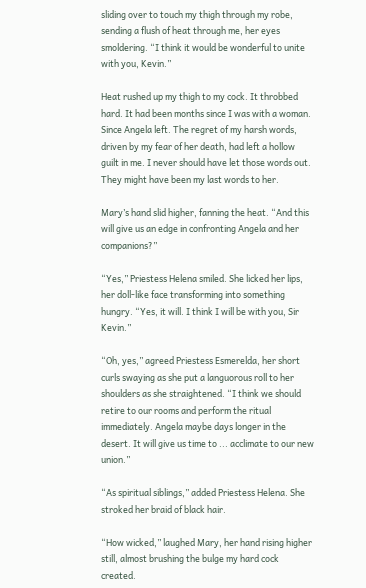sliding over to touch my thigh through my robe, sending a flush of heat through me, her eyes smoldering. “I think it would be wonderful to unite with you, Kevin.”

Heat rushed up my thigh to my cock. It throbbed hard. It had been months since I was with a woman. Since Angela left. The regret of my harsh words, driven by my fear of her death, had left a hollow guilt in me. I never should have let those words out. They might have been my last words to her.

Mary’s hand slid higher, fanning the heat. “And this will give us an edge in confronting Angela and her companions?”

“Yes,” Priestess Helena smiled. She licked her lips, her doll-like face transforming into something hungry. “Yes, it will. I think I will be with you, Sir Kevin.”

“Oh, yes,” agreed Priestess Esmerelda, her short curls swaying as she put a languorous roll to her shoulders as she straightened. “I think we should retire to our rooms and perform the ritual immediately. Angela maybe days longer in the desert. It will give us time to ... acclimate to our new union.”

“As spiritual siblings,” added Priestess Helena. She stroked her braid of black hair.

“How wicked,” laughed Mary, her hand rising higher still, almost brushing the bulge my hard cock created.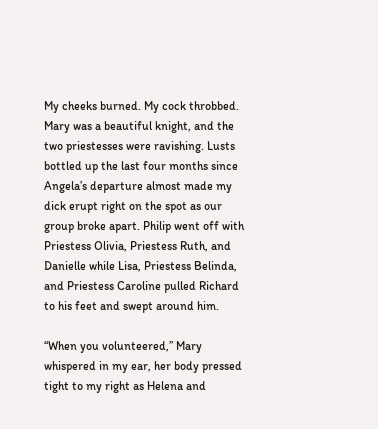My cheeks burned. My cock throbbed. Mary was a beautiful knight, and the two priestesses were ravishing. Lusts bottled up the last four months since Angela’s departure almost made my dick erupt right on the spot as our group broke apart. Philip went off with Priestess Olivia, Priestess Ruth, and Danielle while Lisa, Priestess Belinda, and Priestess Caroline pulled Richard to his feet and swept around him.

“When you volunteered,” Mary whispered in my ear, her body pressed tight to my right as Helena and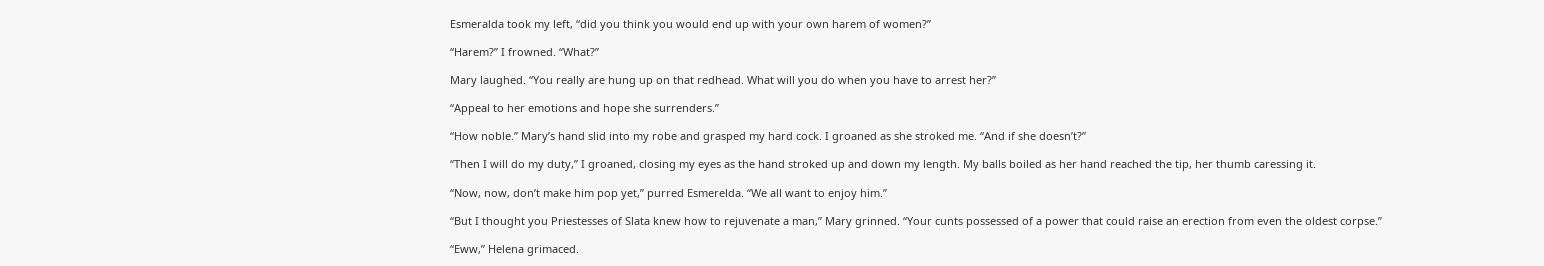Esmeralda took my left, “did you think you would end up with your own harem of women?”

“Harem?” I frowned. “What?”

Mary laughed. “You really are hung up on that redhead. What will you do when you have to arrest her?”

“Appeal to her emotions and hope she surrenders.”

“How noble.” Mary’s hand slid into my robe and grasped my hard cock. I groaned as she stroked me. “And if she doesn’t?”

“Then I will do my duty,” I groaned, closing my eyes as the hand stroked up and down my length. My balls boiled as her hand reached the tip, her thumb caressing it.

“Now, now, don’t make him pop yet,” purred Esmerelda. “We all want to enjoy him.”

“But I thought you Priestesses of Slata knew how to rejuvenate a man,” Mary grinned. “Your cunts possessed of a power that could raise an erection from even the oldest corpse.”

“Eww,” Helena grimaced.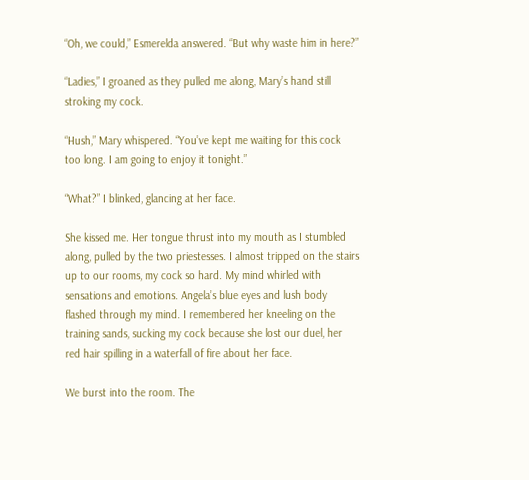“Oh, we could,” Esmerelda answered. “But why waste him in here?”

“Ladies,” I groaned as they pulled me along, Mary’s hand still stroking my cock.

“Hush,” Mary whispered. “You’ve kept me waiting for this cock too long. I am going to enjoy it tonight.”

“What?” I blinked, glancing at her face.

She kissed me. Her tongue thrust into my mouth as I stumbled along, pulled by the two priestesses. I almost tripped on the stairs up to our rooms, my cock so hard. My mind whirled with sensations and emotions. Angela’s blue eyes and lush body flashed through my mind. I remembered her kneeling on the training sands, sucking my cock because she lost our duel, her red hair spilling in a waterfall of fire about her face.

We burst into the room. The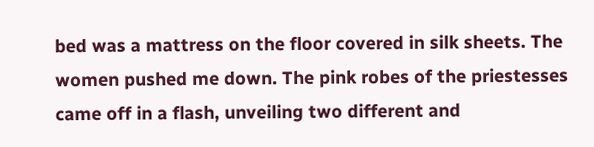bed was a mattress on the floor covered in silk sheets. The women pushed me down. The pink robes of the priestesses came off in a flash, unveiling two different and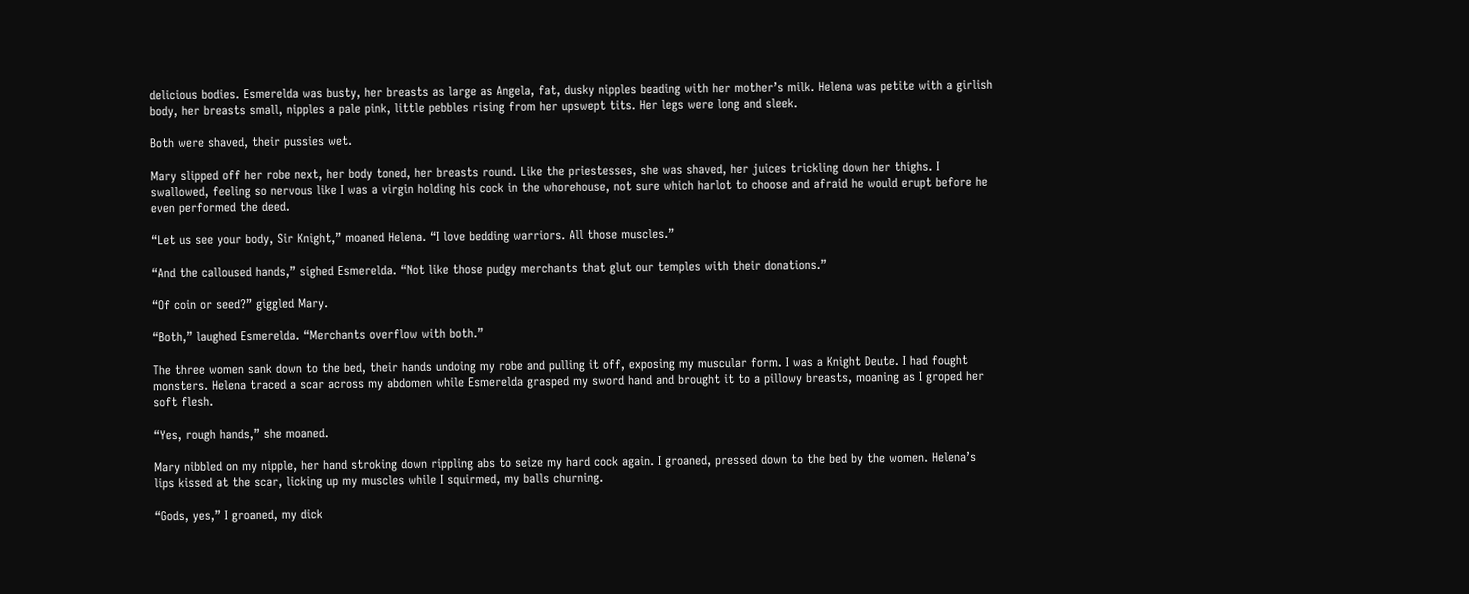delicious bodies. Esmerelda was busty, her breasts as large as Angela, fat, dusky nipples beading with her mother’s milk. Helena was petite with a girlish body, her breasts small, nipples a pale pink, little pebbles rising from her upswept tits. Her legs were long and sleek.

Both were shaved, their pussies wet.

Mary slipped off her robe next, her body toned, her breasts round. Like the priestesses, she was shaved, her juices trickling down her thighs. I swallowed, feeling so nervous like I was a virgin holding his cock in the whorehouse, not sure which harlot to choose and afraid he would erupt before he even performed the deed.

“Let us see your body, Sir Knight,” moaned Helena. “I love bedding warriors. All those muscles.”

“And the calloused hands,” sighed Esmerelda. “Not like those pudgy merchants that glut our temples with their donations.”

“Of coin or seed?” giggled Mary.

“Both,” laughed Esmerelda. “Merchants overflow with both.”

The three women sank down to the bed, their hands undoing my robe and pulling it off, exposing my muscular form. I was a Knight Deute. I had fought monsters. Helena traced a scar across my abdomen while Esmerelda grasped my sword hand and brought it to a pillowy breasts, moaning as I groped her soft flesh.

“Yes, rough hands,” she moaned.

Mary nibbled on my nipple, her hand stroking down rippling abs to seize my hard cock again. I groaned, pressed down to the bed by the women. Helena’s lips kissed at the scar, licking up my muscles while I squirmed, my balls churning.

“Gods, yes,” I groaned, my dick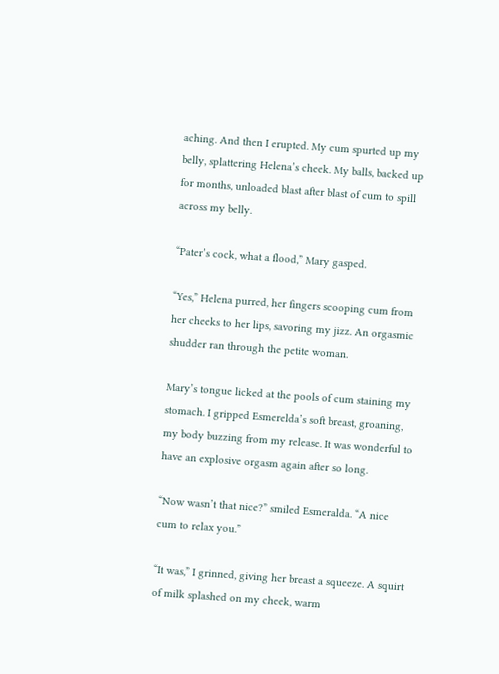aching. And then I erupted. My cum spurted up my belly, splattering Helena’s cheek. My balls, backed up for months, unloaded blast after blast of cum to spill across my belly.

“Pater’s cock, what a flood,” Mary gasped.

“Yes,” Helena purred, her fingers scooping cum from her cheeks to her lips, savoring my jizz. An orgasmic shudder ran through the petite woman.

Mary’s tongue licked at the pools of cum staining my stomach. I gripped Esmerelda’s soft breast, groaning, my body buzzing from my release. It was wonderful to have an explosive orgasm again after so long.

“Now wasn’t that nice?” smiled Esmeralda. “A nice cum to relax you.”

“It was,” I grinned, giving her breast a squeeze. A squirt of milk splashed on my cheek, warm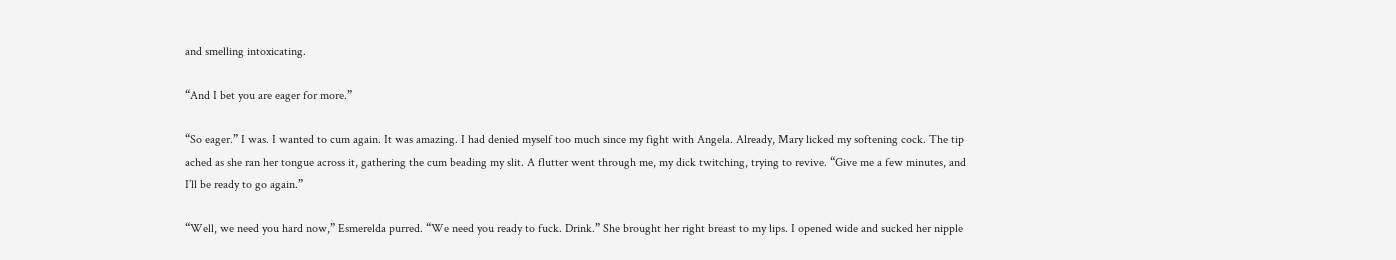and smelling intoxicating.

“And I bet you are eager for more.”

“So eager.” I was. I wanted to cum again. It was amazing. I had denied myself too much since my fight with Angela. Already, Mary licked my softening cock. The tip ached as she ran her tongue across it, gathering the cum beading my slit. A flutter went through me, my dick twitching, trying to revive. “Give me a few minutes, and I’ll be ready to go again.”

“Well, we need you hard now,” Esmerelda purred. “We need you ready to fuck. Drink.” She brought her right breast to my lips. I opened wide and sucked her nipple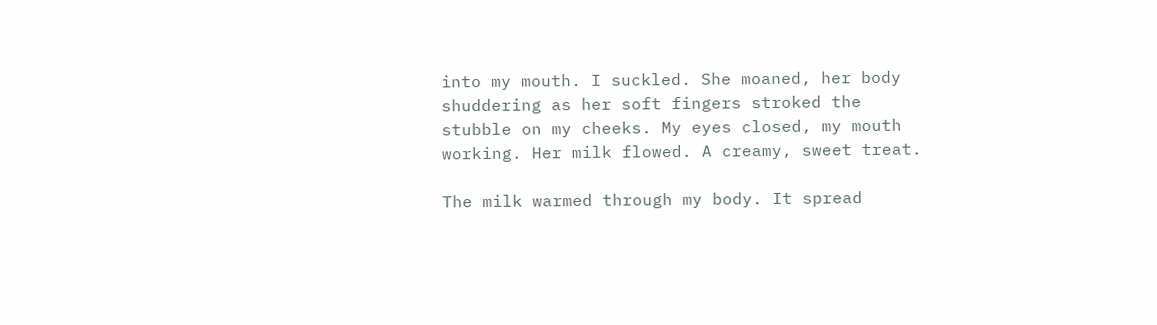into my mouth. I suckled. She moaned, her body shuddering as her soft fingers stroked the stubble on my cheeks. My eyes closed, my mouth working. Her milk flowed. A creamy, sweet treat.

The milk warmed through my body. It spread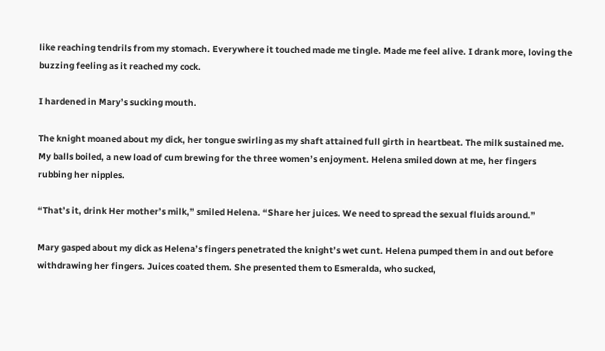like reaching tendrils from my stomach. Everywhere it touched made me tingle. Made me feel alive. I drank more, loving the buzzing feeling as it reached my cock.

I hardened in Mary’s sucking mouth.

The knight moaned about my dick, her tongue swirling as my shaft attained full girth in heartbeat. The milk sustained me. My balls boiled, a new load of cum brewing for the three women’s enjoyment. Helena smiled down at me, her fingers rubbing her nipples.

“That’s it, drink Her mother’s milk,” smiled Helena. “Share her juices. We need to spread the sexual fluids around.”

Mary gasped about my dick as Helena’s fingers penetrated the knight’s wet cunt. Helena pumped them in and out before withdrawing her fingers. Juices coated them. She presented them to Esmeralda, who sucked,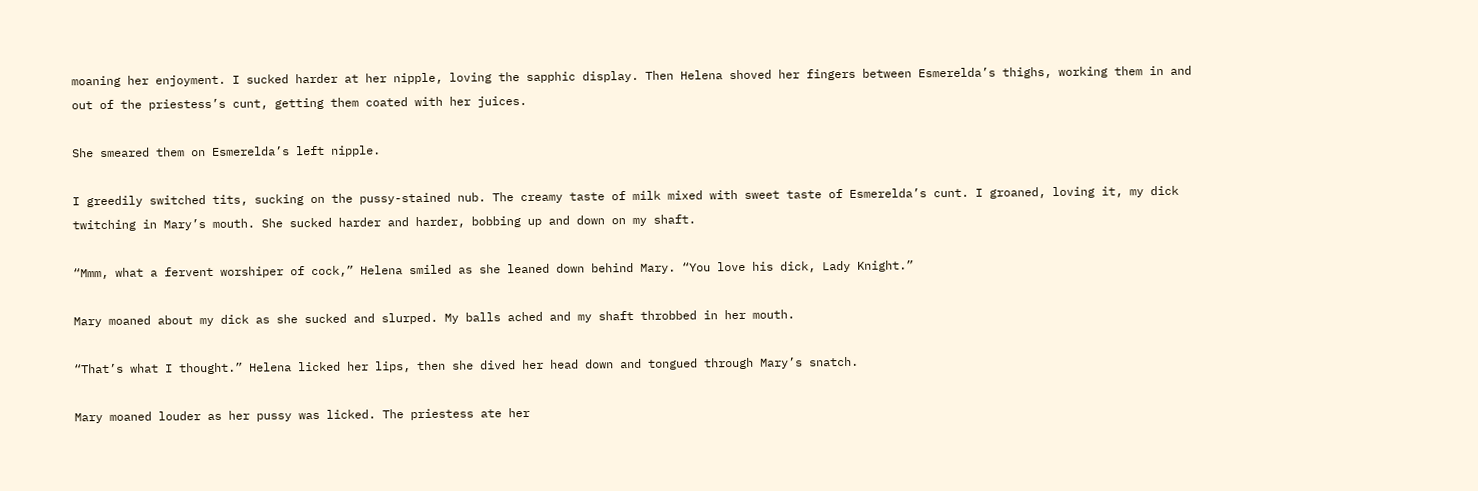moaning her enjoyment. I sucked harder at her nipple, loving the sapphic display. Then Helena shoved her fingers between Esmerelda’s thighs, working them in and out of the priestess’s cunt, getting them coated with her juices.

She smeared them on Esmerelda’s left nipple.

I greedily switched tits, sucking on the pussy-stained nub. The creamy taste of milk mixed with sweet taste of Esmerelda’s cunt. I groaned, loving it, my dick twitching in Mary’s mouth. She sucked harder and harder, bobbing up and down on my shaft.

“Mmm, what a fervent worshiper of cock,” Helena smiled as she leaned down behind Mary. “You love his dick, Lady Knight.”

Mary moaned about my dick as she sucked and slurped. My balls ached and my shaft throbbed in her mouth.

“That’s what I thought.” Helena licked her lips, then she dived her head down and tongued through Mary’s snatch.

Mary moaned louder as her pussy was licked. The priestess ate her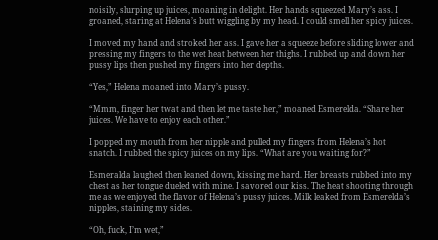noisily, slurping up juices, moaning in delight. Her hands squeezed Mary’s ass. I groaned, staring at Helena’s butt wiggling by my head. I could smell her spicy juices.

I moved my hand and stroked her ass. I gave her a squeeze before sliding lower and pressing my fingers to the wet heat between her thighs. I rubbed up and down her pussy lips then pushed my fingers into her depths.

“Yes,” Helena moaned into Mary’s pussy.

“Mmm, finger her twat and then let me taste her,” moaned Esmerelda. “Share her juices. We have to enjoy each other.”

I popped my mouth from her nipple and pulled my fingers from Helena’s hot snatch. I rubbed the spicy juices on my lips. “What are you waiting for?”

Esmeralda laughed then leaned down, kissing me hard. Her breasts rubbed into my chest as her tongue dueled with mine. I savored our kiss. The heat shooting through me as we enjoyed the flavor of Helena’s pussy juices. Milk leaked from Esmerelda’s nipples, staining my sides.

“Oh, fuck, I’m wet,”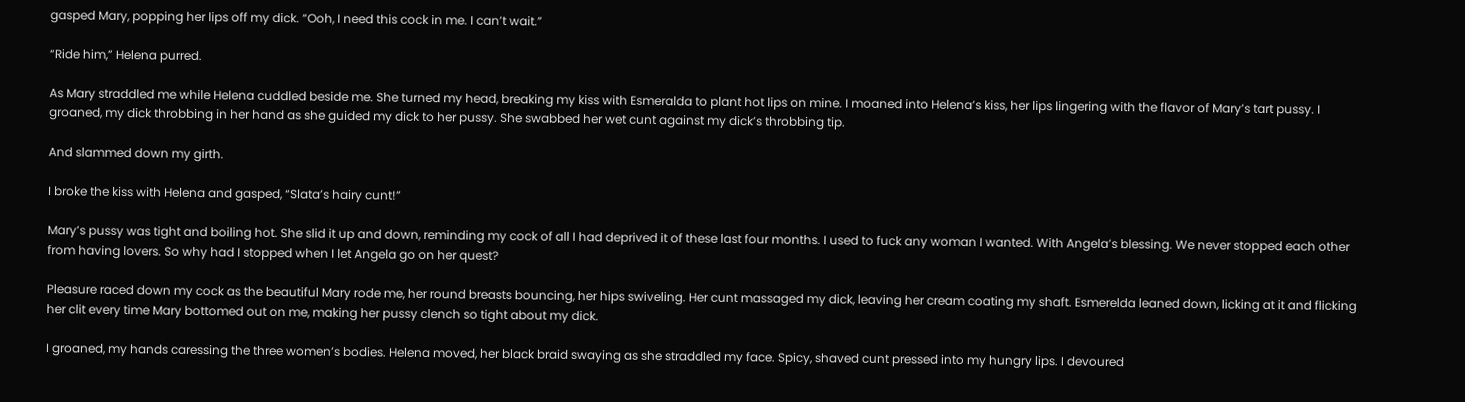gasped Mary, popping her lips off my dick. “Ooh, I need this cock in me. I can’t wait.”

“Ride him,” Helena purred.

As Mary straddled me while Helena cuddled beside me. She turned my head, breaking my kiss with Esmeralda to plant hot lips on mine. I moaned into Helena’s kiss, her lips lingering with the flavor of Mary’s tart pussy. I groaned, my dick throbbing in her hand as she guided my dick to her pussy. She swabbed her wet cunt against my dick’s throbbing tip.

And slammed down my girth.

I broke the kiss with Helena and gasped, “Slata’s hairy cunt!”

Mary’s pussy was tight and boiling hot. She slid it up and down, reminding my cock of all I had deprived it of these last four months. I used to fuck any woman I wanted. With Angela’s blessing. We never stopped each other from having lovers. So why had I stopped when I let Angela go on her quest?

Pleasure raced down my cock as the beautiful Mary rode me, her round breasts bouncing, her hips swiveling. Her cunt massaged my dick, leaving her cream coating my shaft. Esmerelda leaned down, licking at it and flicking her clit every time Mary bottomed out on me, making her pussy clench so tight about my dick.

I groaned, my hands caressing the three women’s bodies. Helena moved, her black braid swaying as she straddled my face. Spicy, shaved cunt pressed into my hungry lips. I devoured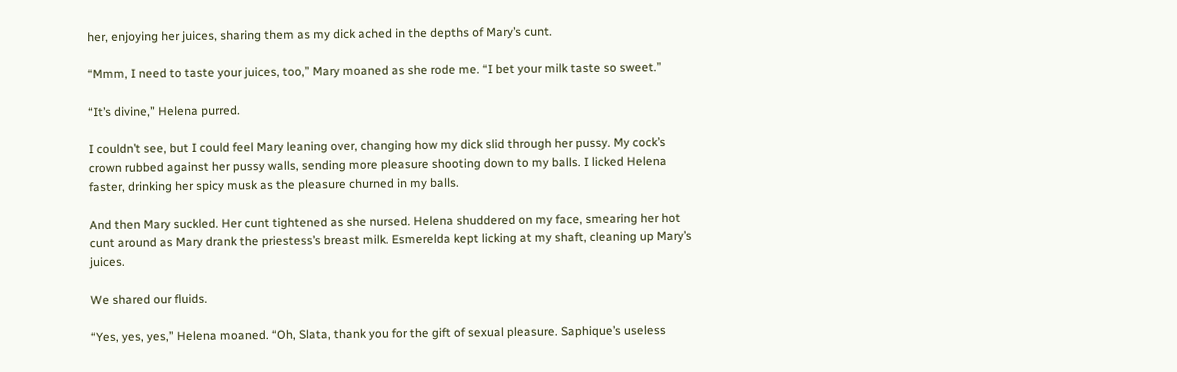her, enjoying her juices, sharing them as my dick ached in the depths of Mary’s cunt.

“Mmm, I need to taste your juices, too,” Mary moaned as she rode me. “I bet your milk taste so sweet.”

“It’s divine,” Helena purred.

I couldn’t see, but I could feel Mary leaning over, changing how my dick slid through her pussy. My cock’s crown rubbed against her pussy walls, sending more pleasure shooting down to my balls. I licked Helena faster, drinking her spicy musk as the pleasure churned in my balls.

And then Mary suckled. Her cunt tightened as she nursed. Helena shuddered on my face, smearing her hot cunt around as Mary drank the priestess’s breast milk. Esmerelda kept licking at my shaft, cleaning up Mary’s juices.

We shared our fluids.

“Yes, yes, yes,” Helena moaned. “Oh, Slata, thank you for the gift of sexual pleasure. Saphique’s useless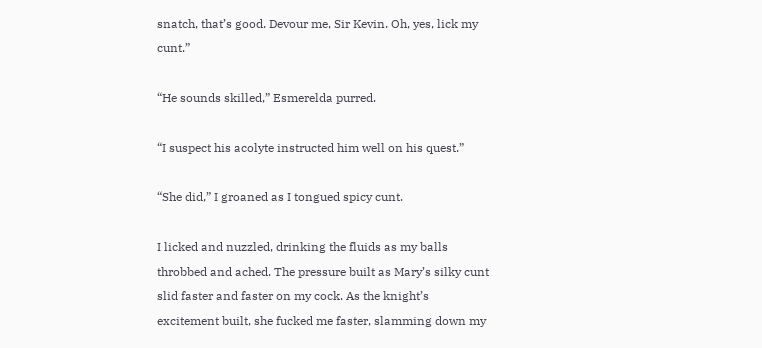snatch, that’s good. Devour me, Sir Kevin. Oh, yes, lick my cunt.”

“He sounds skilled,” Esmerelda purred.

“I suspect his acolyte instructed him well on his quest.”

“She did,” I groaned as I tongued spicy cunt.

I licked and nuzzled, drinking the fluids as my balls throbbed and ached. The pressure built as Mary’s silky cunt slid faster and faster on my cock. As the knight’s excitement built, she fucked me faster, slamming down my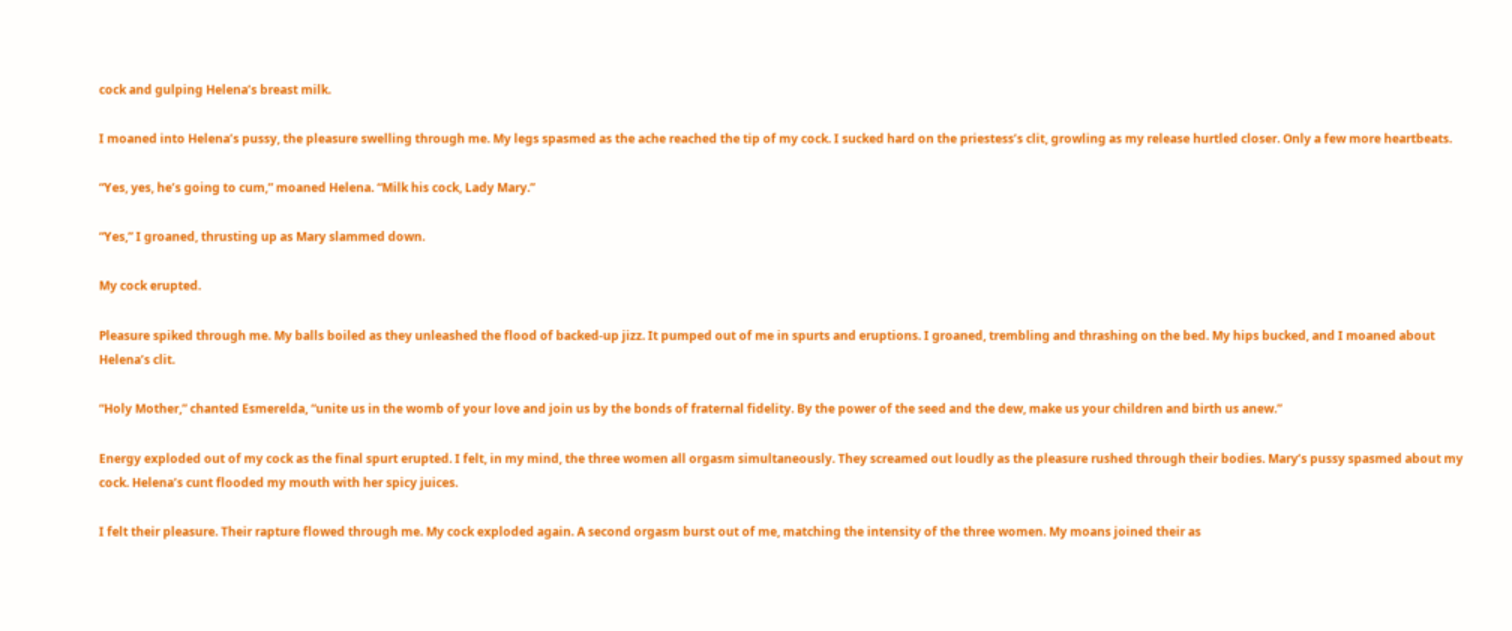cock and gulping Helena’s breast milk.

I moaned into Helena’s pussy, the pleasure swelling through me. My legs spasmed as the ache reached the tip of my cock. I sucked hard on the priestess’s clit, growling as my release hurtled closer. Only a few more heartbeats.

“Yes, yes, he’s going to cum,” moaned Helena. “Milk his cock, Lady Mary.”

“Yes,” I groaned, thrusting up as Mary slammed down.

My cock erupted.

Pleasure spiked through me. My balls boiled as they unleashed the flood of backed-up jizz. It pumped out of me in spurts and eruptions. I groaned, trembling and thrashing on the bed. My hips bucked, and I moaned about Helena’s clit.

“Holy Mother,” chanted Esmerelda, “unite us in the womb of your love and join us by the bonds of fraternal fidelity. By the power of the seed and the dew, make us your children and birth us anew.”

Energy exploded out of my cock as the final spurt erupted. I felt, in my mind, the three women all orgasm simultaneously. They screamed out loudly as the pleasure rushed through their bodies. Mary’s pussy spasmed about my cock. Helena’s cunt flooded my mouth with her spicy juices.

I felt their pleasure. Their rapture flowed through me. My cock exploded again. A second orgasm burst out of me, matching the intensity of the three women. My moans joined their as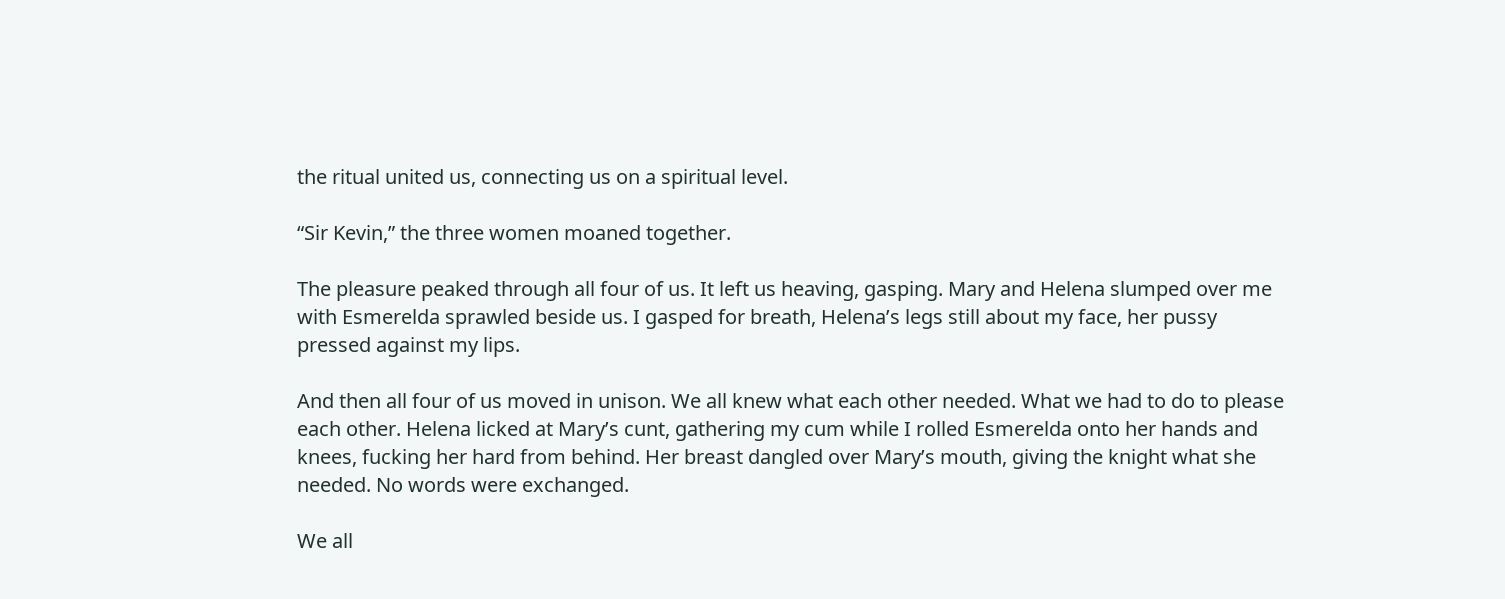the ritual united us, connecting us on a spiritual level.

“Sir Kevin,” the three women moaned together.

The pleasure peaked through all four of us. It left us heaving, gasping. Mary and Helena slumped over me with Esmerelda sprawled beside us. I gasped for breath, Helena’s legs still about my face, her pussy pressed against my lips.

And then all four of us moved in unison. We all knew what each other needed. What we had to do to please each other. Helena licked at Mary’s cunt, gathering my cum while I rolled Esmerelda onto her hands and knees, fucking her hard from behind. Her breast dangled over Mary’s mouth, giving the knight what she needed. No words were exchanged.

We all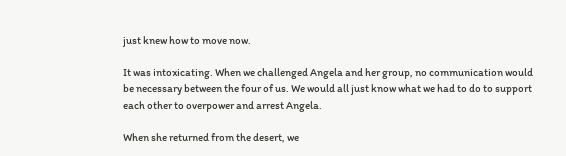just knew how to move now.

It was intoxicating. When we challenged Angela and her group, no communication would be necessary between the four of us. We would all just know what we had to do to support each other to overpower and arrest Angela.

When she returned from the desert, we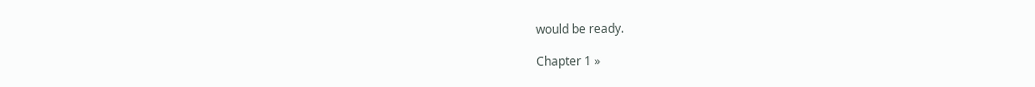would be ready.

Chapter 1 »